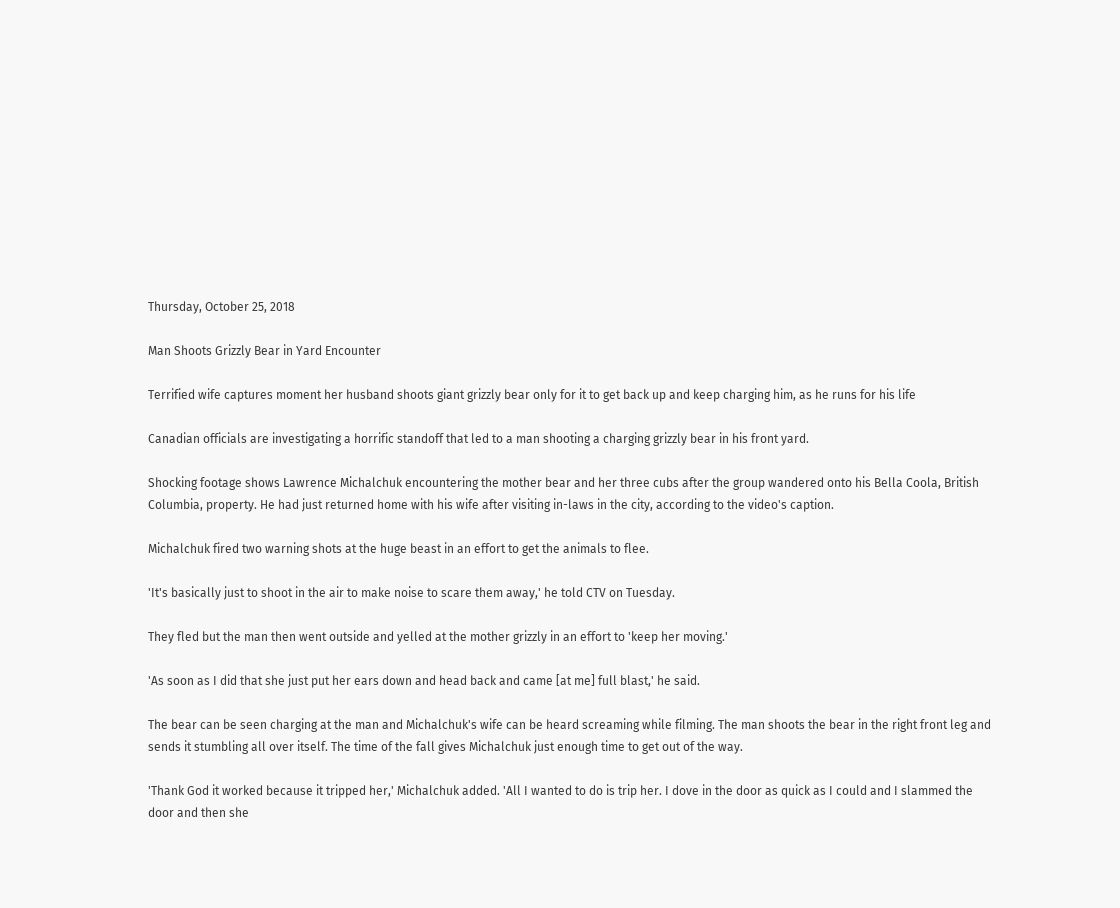Thursday, October 25, 2018

Man Shoots Grizzly Bear in Yard Encounter

Terrified wife captures moment her husband shoots giant grizzly bear only for it to get back up and keep charging him, as he runs for his life

Canadian officials are investigating a horrific standoff that led to a man shooting a charging grizzly bear in his front yard.

Shocking footage shows Lawrence Michalchuk encountering the mother bear and her three cubs after the group wandered onto his Bella Coola, British Columbia, property. He had just returned home with his wife after visiting in-laws in the city, according to the video's caption.

Michalchuk fired two warning shots at the huge beast in an effort to get the animals to flee.

'It's basically just to shoot in the air to make noise to scare them away,' he told CTV on Tuesday.

They fled but the man then went outside and yelled at the mother grizzly in an effort to 'keep her moving.'

'As soon as I did that she just put her ears down and head back and came [at me] full blast,' he said.

The bear can be seen charging at the man and Michalchuk's wife can be heard screaming while filming. The man shoots the bear in the right front leg and sends it stumbling all over itself. The time of the fall gives Michalchuk just enough time to get out of the way.

'Thank God it worked because it tripped her,' Michalchuk added. 'All I wanted to do is trip her. I dove in the door as quick as I could and I slammed the door and then she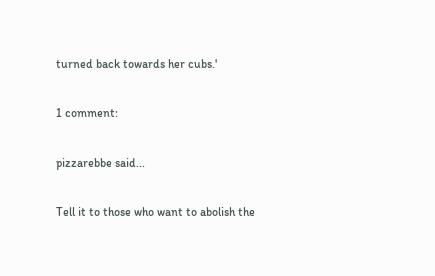turned back towards her cubs.'

1 comment:

pizzarebbe said...

Tell it to those who want to abolish the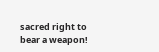sacred right to bear a weapon!